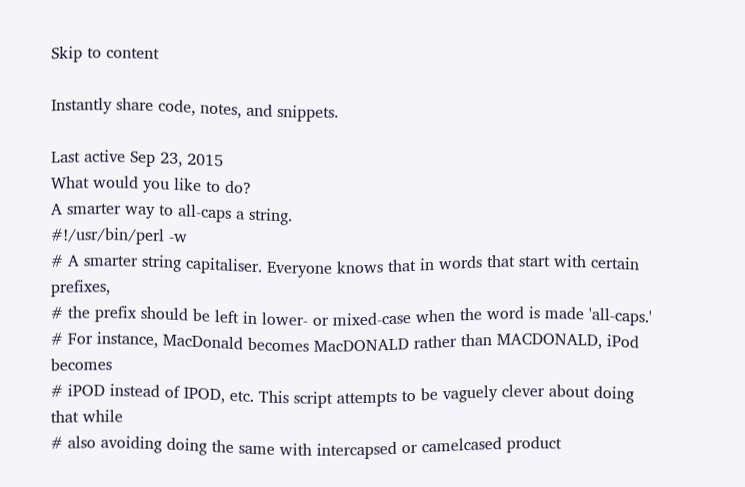Skip to content

Instantly share code, notes, and snippets.

Last active Sep 23, 2015
What would you like to do?
A smarter way to all-caps a string.
#!/usr/bin/perl -w
# A smarter string capitaliser. Everyone knows that in words that start with certain prefixes,
# the prefix should be left in lower- or mixed-case when the word is made 'all-caps.'
# For instance, MacDonald becomes MacDONALD rather than MACDONALD, iPod becomes
# iPOD instead of IPOD, etc. This script attempts to be vaguely clever about doing that while
# also avoiding doing the same with intercapsed or camelcased product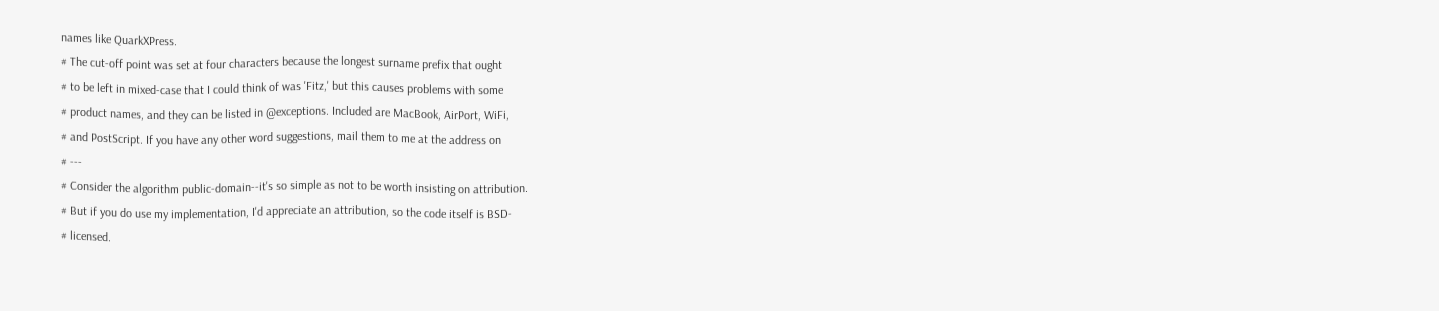names like QuarkXPress.
# The cut-off point was set at four characters because the longest surname prefix that ought
# to be left in mixed-case that I could think of was 'Fitz,' but this causes problems with some
# product names, and they can be listed in @exceptions. Included are MacBook, AirPort, WiFi,
# and PostScript. If you have any other word suggestions, mail them to me at the address on
# ---
# Consider the algorithm public-domain--it's so simple as not to be worth insisting on attribution.
# But if you do use my implementation, I'd appreciate an attribution, so the code itself is BSD-
# licensed.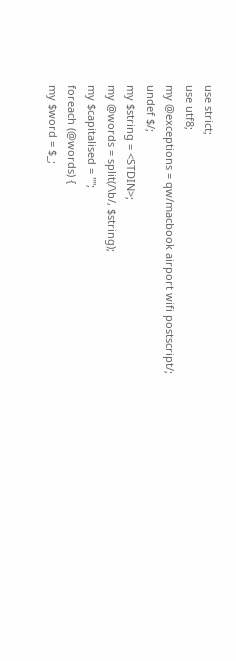use strict;
use utf8;
my @exceptions = qw/macbook airport wifi postscript/;
undef $/;
my $string = <STDIN>;
my @words = split(/\b/, $string);
my $capitalised = "";
foreach (@words) {
my $word = $_;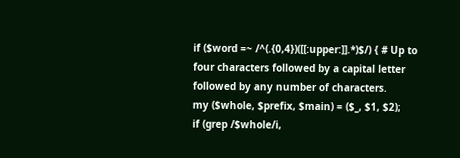if ($word =~ /^(.{0,4})([[:upper:]].*)$/) { # Up to four characters followed by a capital letter followed by any number of characters.
my ($whole, $prefix, $main) = ($_, $1, $2);
if (grep /$whole/i,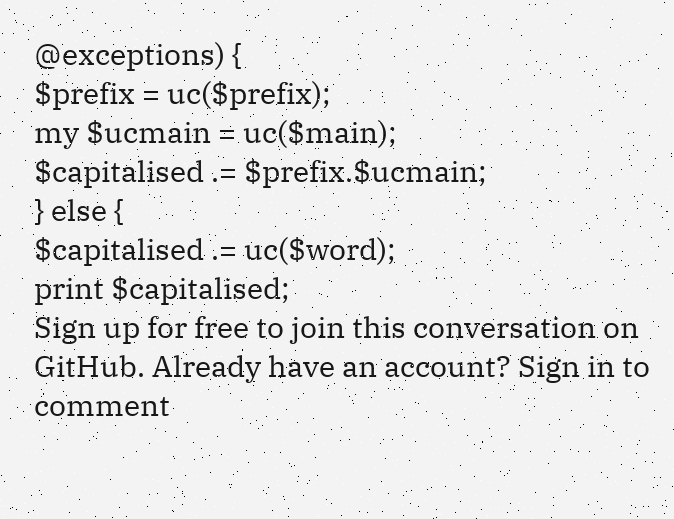@exceptions) {
$prefix = uc($prefix);
my $ucmain = uc($main);
$capitalised .= $prefix.$ucmain;
} else {
$capitalised .= uc($word);
print $capitalised;
Sign up for free to join this conversation on GitHub. Already have an account? Sign in to comment